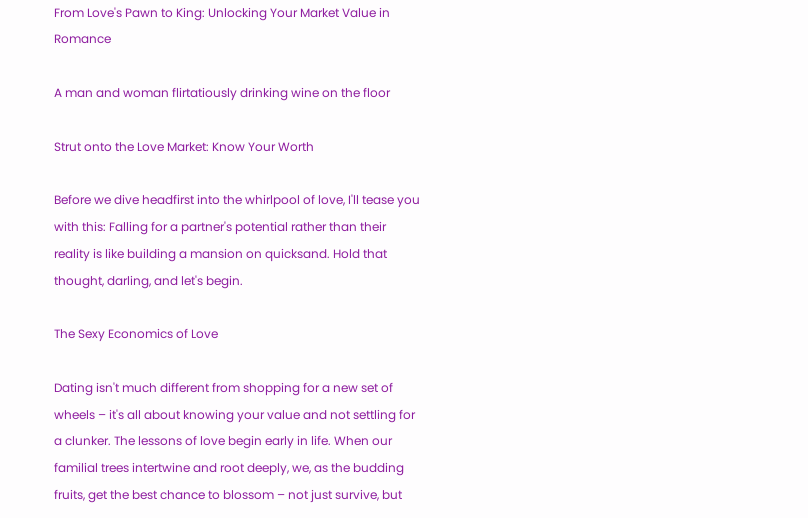From Love's Pawn to King: Unlocking Your Market Value in Romance

A man and woman flirtatiously drinking wine on the floor

Strut onto the Love Market: Know Your Worth

Before we dive headfirst into the whirlpool of love, I'll tease you with this: Falling for a partner's potential rather than their reality is like building a mansion on quicksand. Hold that thought, darling, and let's begin.

The Sexy Economics of Love

Dating isn't much different from shopping for a new set of wheels – it's all about knowing your value and not settling for a clunker. The lessons of love begin early in life. When our familial trees intertwine and root deeply, we, as the budding fruits, get the best chance to blossom – not just survive, but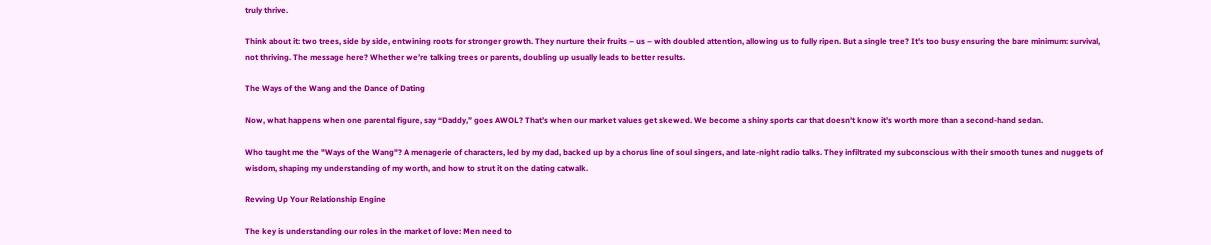truly thrive.

Think about it: two trees, side by side, entwining roots for stronger growth. They nurture their fruits – us – with doubled attention, allowing us to fully ripen. But a single tree? It's too busy ensuring the bare minimum: survival, not thriving. The message here? Whether we’re talking trees or parents, doubling up usually leads to better results.

The Ways of the Wang and the Dance of Dating

Now, what happens when one parental figure, say “Daddy,” goes AWOL? That’s when our market values get skewed. We become a shiny sports car that doesn't know it’s worth more than a second-hand sedan.

Who taught me the "Ways of the Wang"? A menagerie of characters, led by my dad, backed up by a chorus line of soul singers, and late-night radio talks. They infiltrated my subconscious with their smooth tunes and nuggets of wisdom, shaping my understanding of my worth, and how to strut it on the dating catwalk.

Revving Up Your Relationship Engine

The key is understanding our roles in the market of love: Men need to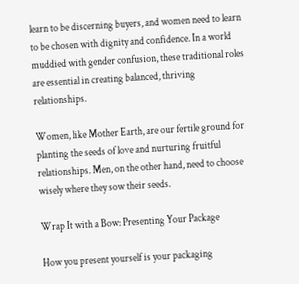learn to be discerning buyers, and women need to learn to be chosen with dignity and confidence. In a world muddied with gender confusion, these traditional roles are essential in creating balanced, thriving relationships.

Women, like Mother Earth, are our fertile ground for planting the seeds of love and nurturing fruitful relationships. Men, on the other hand, need to choose wisely where they sow their seeds.

Wrap It with a Bow: Presenting Your Package

How you present yourself is your packaging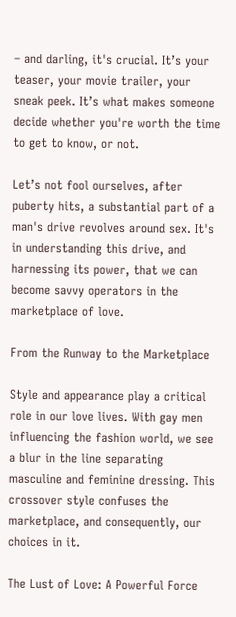– and darling, it's crucial. It’s your teaser, your movie trailer, your sneak peek. It’s what makes someone decide whether you're worth the time to get to know, or not.

Let’s not fool ourselves, after puberty hits, a substantial part of a man's drive revolves around sex. It's in understanding this drive, and harnessing its power, that we can become savvy operators in the marketplace of love.

From the Runway to the Marketplace

Style and appearance play a critical role in our love lives. With gay men influencing the fashion world, we see a blur in the line separating masculine and feminine dressing. This crossover style confuses the marketplace, and consequently, our choices in it.

The Lust of Love: A Powerful Force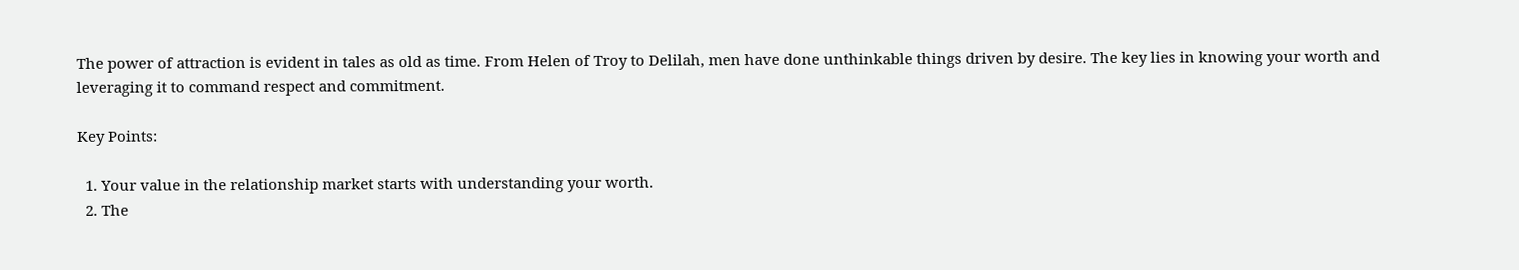The power of attraction is evident in tales as old as time. From Helen of Troy to Delilah, men have done unthinkable things driven by desire. The key lies in knowing your worth and leveraging it to command respect and commitment.

Key Points:

  1. Your value in the relationship market starts with understanding your worth.
  2. The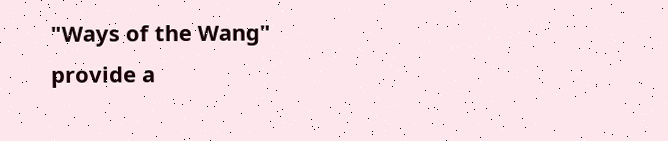"Ways of the Wang" provide a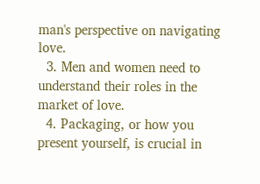man's perspective on navigating love.
  3. Men and women need to understand their roles in the market of love.
  4. Packaging, or how you present yourself, is crucial in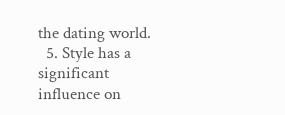the dating world.
  5. Style has a significant influence on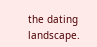the dating landscape.